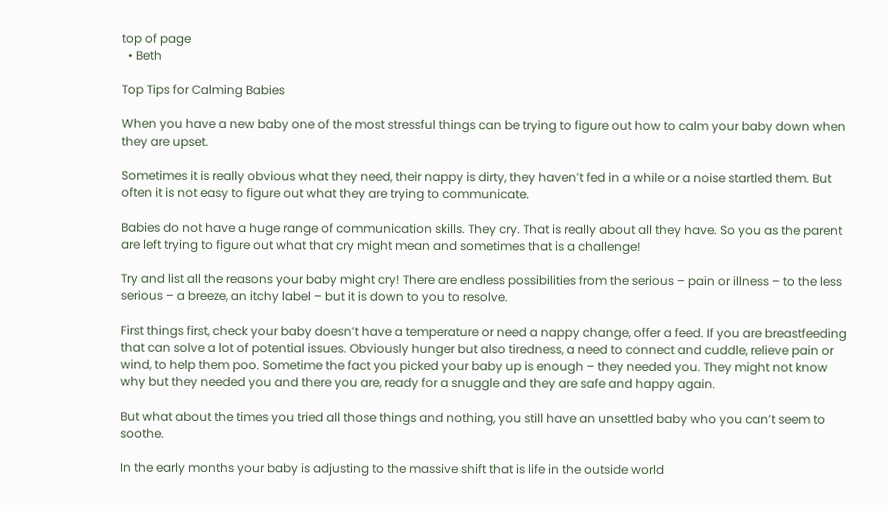top of page
  • Beth

Top Tips for Calming Babies

When you have a new baby one of the most stressful things can be trying to figure out how to calm your baby down when they are upset.

Sometimes it is really obvious what they need, their nappy is dirty, they haven’t fed in a while or a noise startled them. But often it is not easy to figure out what they are trying to communicate.

Babies do not have a huge range of communication skills. They cry. That is really about all they have. So you as the parent are left trying to figure out what that cry might mean and sometimes that is a challenge!

Try and list all the reasons your baby might cry! There are endless possibilities from the serious – pain or illness – to the less serious – a breeze, an itchy label – but it is down to you to resolve.

First things first, check your baby doesn’t have a temperature or need a nappy change, offer a feed. If you are breastfeeding that can solve a lot of potential issues. Obviously hunger but also tiredness, a need to connect and cuddle, relieve pain or wind, to help them poo. Sometime the fact you picked your baby up is enough – they needed you. They might not know why but they needed you and there you are, ready for a snuggle and they are safe and happy again.

But what about the times you tried all those things and nothing, you still have an unsettled baby who you can’t seem to soothe.

In the early months your baby is adjusting to the massive shift that is life in the outside world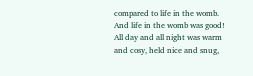compared to life in the womb. And life in the womb was good! All day and all night was warm and cosy, held nice and snug,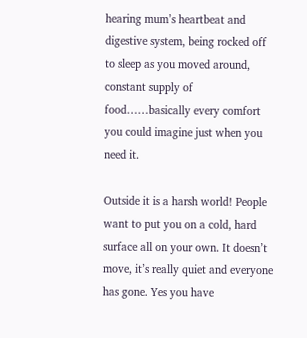hearing mum’s heartbeat and digestive system, being rocked off to sleep as you moved around, constant supply of food……basically every comfort you could imagine just when you need it.

Outside it is a harsh world! People want to put you on a cold, hard surface all on your own. It doesn’t move, it’s really quiet and everyone has gone. Yes you have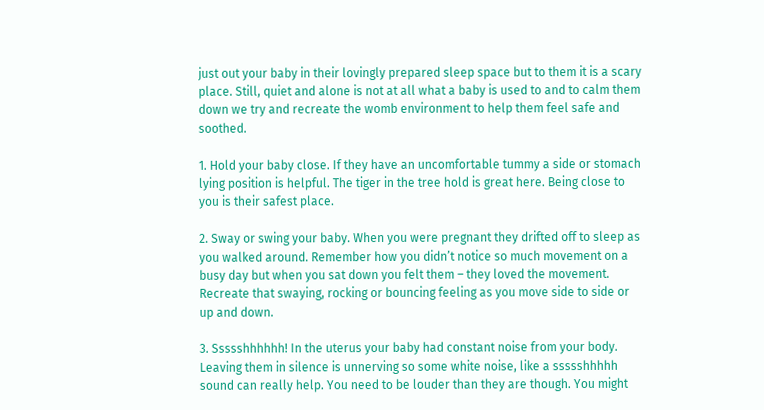just out your baby in their lovingly prepared sleep space but to them it is a scary place. Still, quiet and alone is not at all what a baby is used to and to calm them down we try and recreate the womb environment to help them feel safe and soothed.

1. Hold your baby close. If they have an uncomfortable tummy a side or stomach lying position is helpful. The tiger in the tree hold is great here. Being close to you is their safest place.

2. Sway or swing your baby. When you were pregnant they drifted off to sleep as you walked around. Remember how you didn’t notice so much movement on a busy day but when you sat down you felt them – they loved the movement. Recreate that swaying, rocking or bouncing feeling as you move side to side or up and down.

3. Ssssshhhhhh! In the uterus your baby had constant noise from your body. Leaving them in silence is unnerving so some white noise, like a ssssshhhhh sound can really help. You need to be louder than they are though. You might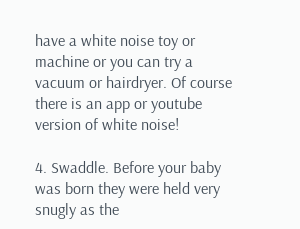have a white noise toy or machine or you can try a vacuum or hairdryer. Of course there is an app or youtube version of white noise!

4. Swaddle. Before your baby was born they were held very snugly as the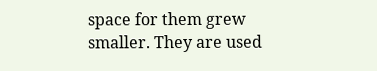space for them grew smaller. They are used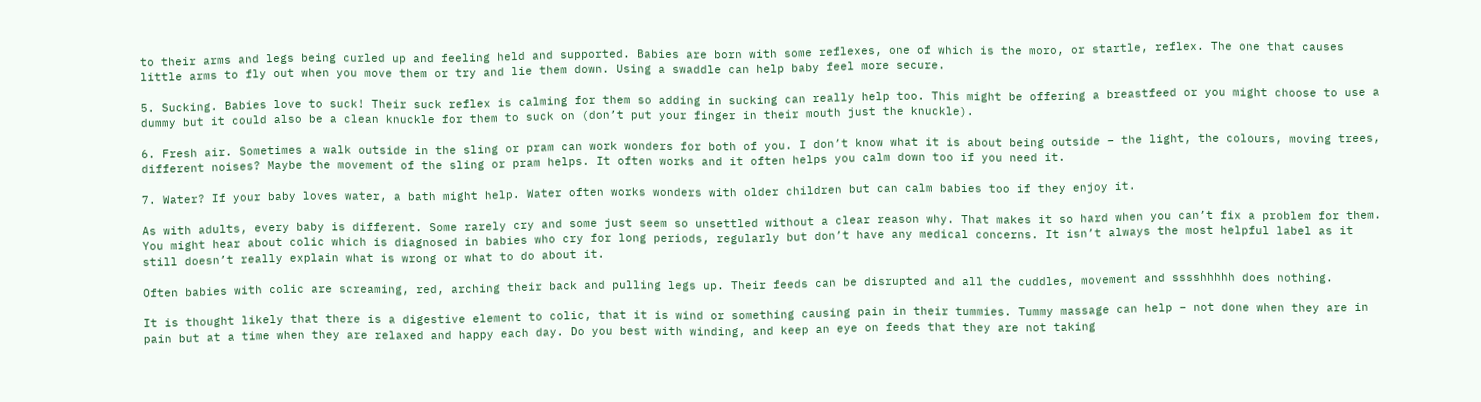to their arms and legs being curled up and feeling held and supported. Babies are born with some reflexes, one of which is the moro, or startle, reflex. The one that causes little arms to fly out when you move them or try and lie them down. Using a swaddle can help baby feel more secure.

5. Sucking. Babies love to suck! Their suck reflex is calming for them so adding in sucking can really help too. This might be offering a breastfeed or you might choose to use a dummy but it could also be a clean knuckle for them to suck on (don’t put your finger in their mouth just the knuckle).

6. Fresh air. Sometimes a walk outside in the sling or pram can work wonders for both of you. I don’t know what it is about being outside – the light, the colours, moving trees, different noises? Maybe the movement of the sling or pram helps. It often works and it often helps you calm down too if you need it.

7. Water? If your baby loves water, a bath might help. Water often works wonders with older children but can calm babies too if they enjoy it.

As with adults, every baby is different. Some rarely cry and some just seem so unsettled without a clear reason why. That makes it so hard when you can’t fix a problem for them. You might hear about colic which is diagnosed in babies who cry for long periods, regularly but don’t have any medical concerns. It isn’t always the most helpful label as it still doesn’t really explain what is wrong or what to do about it.

Often babies with colic are screaming, red, arching their back and pulling legs up. Their feeds can be disrupted and all the cuddles, movement and sssshhhhh does nothing.

It is thought likely that there is a digestive element to colic, that it is wind or something causing pain in their tummies. Tummy massage can help – not done when they are in pain but at a time when they are relaxed and happy each day. Do you best with winding, and keep an eye on feeds that they are not taking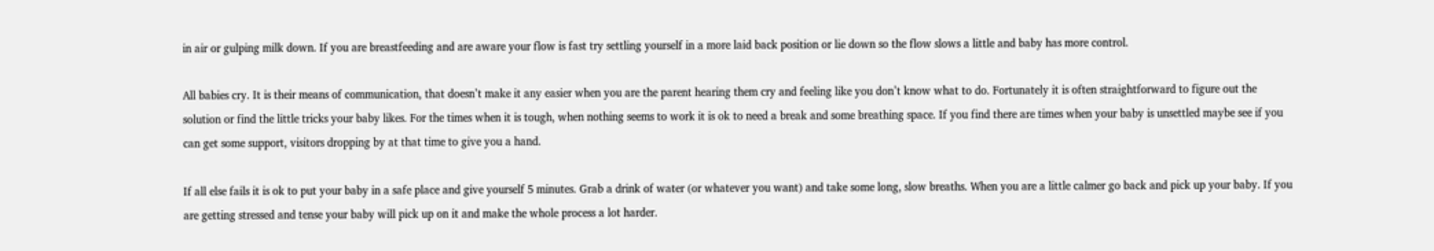in air or gulping milk down. If you are breastfeeding and are aware your flow is fast try settling yourself in a more laid back position or lie down so the flow slows a little and baby has more control.

All babies cry. It is their means of communication, that doesn’t make it any easier when you are the parent hearing them cry and feeling like you don’t know what to do. Fortunately it is often straightforward to figure out the solution or find the little tricks your baby likes. For the times when it is tough, when nothing seems to work it is ok to need a break and some breathing space. If you find there are times when your baby is unsettled maybe see if you can get some support, visitors dropping by at that time to give you a hand.

If all else fails it is ok to put your baby in a safe place and give yourself 5 minutes. Grab a drink of water (or whatever you want) and take some long, slow breaths. When you are a little calmer go back and pick up your baby. If you are getting stressed and tense your baby will pick up on it and make the whole process a lot harder.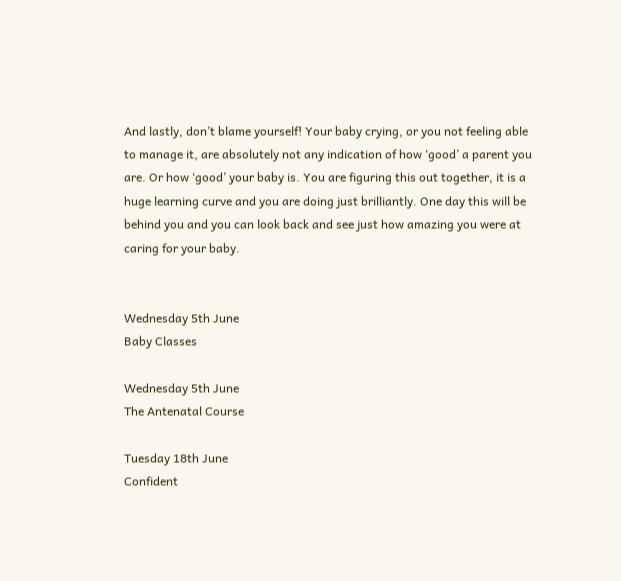And lastly, don’t blame yourself! Your baby crying, or you not feeling able to manage it, are absolutely not any indication of how ‘good’ a parent you are. Or how ‘good’ your baby is. You are figuring this out together, it is a huge learning curve and you are doing just brilliantly. One day this will be behind you and you can look back and see just how amazing you were at caring for your baby.


Wednesday 5th June
Baby Classes

Wednesday 5th June
The Antenatal Course

Tuesday 18th June
Confident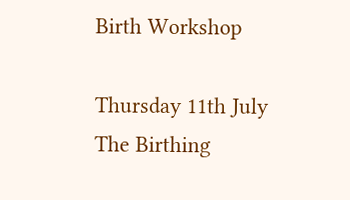Birth Workshop

Thursday 11th July
The Birthing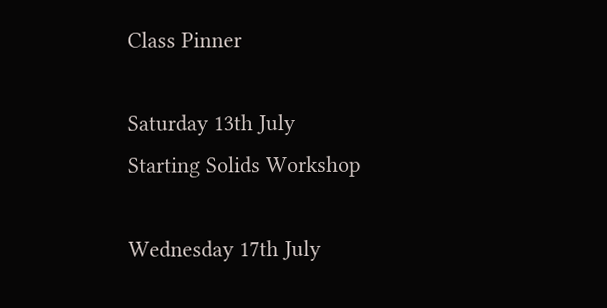Class Pinner

Saturday 13th July
Starting Solids Workshop

Wednesday 17th July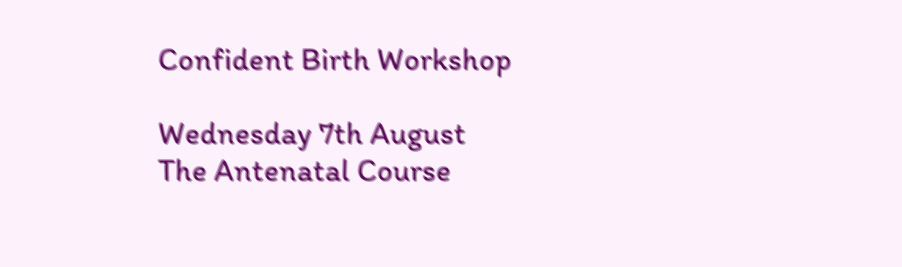Confident Birth Workshop

Wednesday 7th August
The Antenatal Course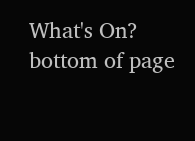What's On?
bottom of page